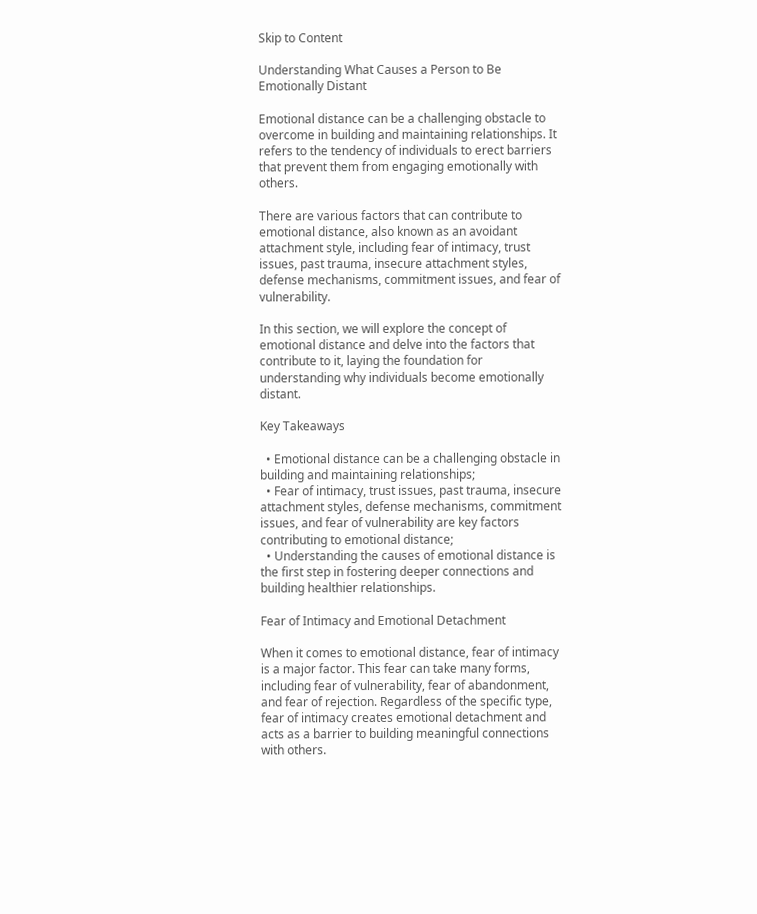Skip to Content

Understanding What Causes a Person to Be Emotionally Distant

Emotional distance can be a challenging obstacle to overcome in building and maintaining relationships. It refers to the tendency of individuals to erect barriers that prevent them from engaging emotionally with others.

There are various factors that can contribute to emotional distance, also known as an avoidant attachment style, including fear of intimacy, trust issues, past trauma, insecure attachment styles, defense mechanisms, commitment issues, and fear of vulnerability.

In this section, we will explore the concept of emotional distance and delve into the factors that contribute to it, laying the foundation for understanding why individuals become emotionally distant.

Key Takeaways

  • Emotional distance can be a challenging obstacle in building and maintaining relationships;
  • Fear of intimacy, trust issues, past trauma, insecure attachment styles, defense mechanisms, commitment issues, and fear of vulnerability are key factors contributing to emotional distance;
  • Understanding the causes of emotional distance is the first step in fostering deeper connections and building healthier relationships.

Fear of Intimacy and Emotional Detachment

When it comes to emotional distance, fear of intimacy is a major factor. This fear can take many forms, including fear of vulnerability, fear of abandonment, and fear of rejection. Regardless of the specific type, fear of intimacy creates emotional detachment and acts as a barrier to building meaningful connections with others.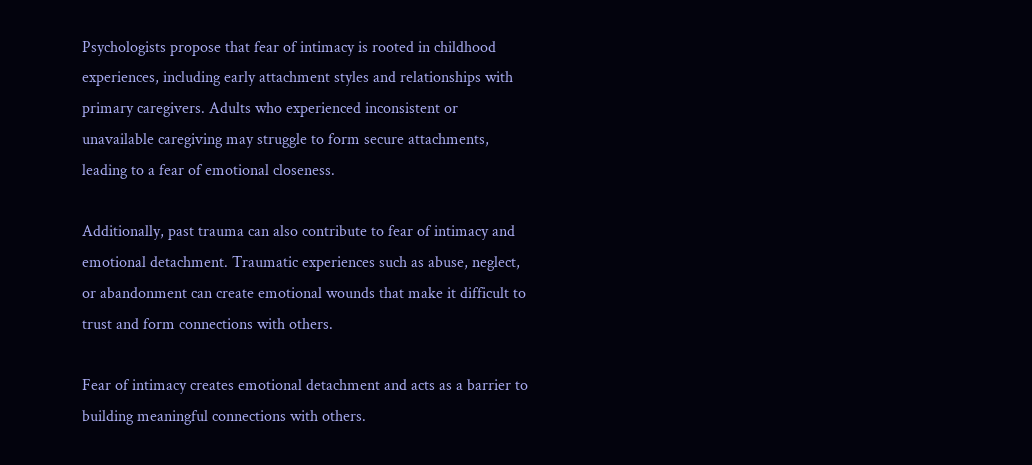Psychologists propose that fear of intimacy is rooted in childhood experiences, including early attachment styles and relationships with primary caregivers. Adults who experienced inconsistent or unavailable caregiving may struggle to form secure attachments, leading to a fear of emotional closeness.

Additionally, past trauma can also contribute to fear of intimacy and emotional detachment. Traumatic experiences such as abuse, neglect, or abandonment can create emotional wounds that make it difficult to trust and form connections with others.

Fear of intimacy creates emotional detachment and acts as a barrier to building meaningful connections with others.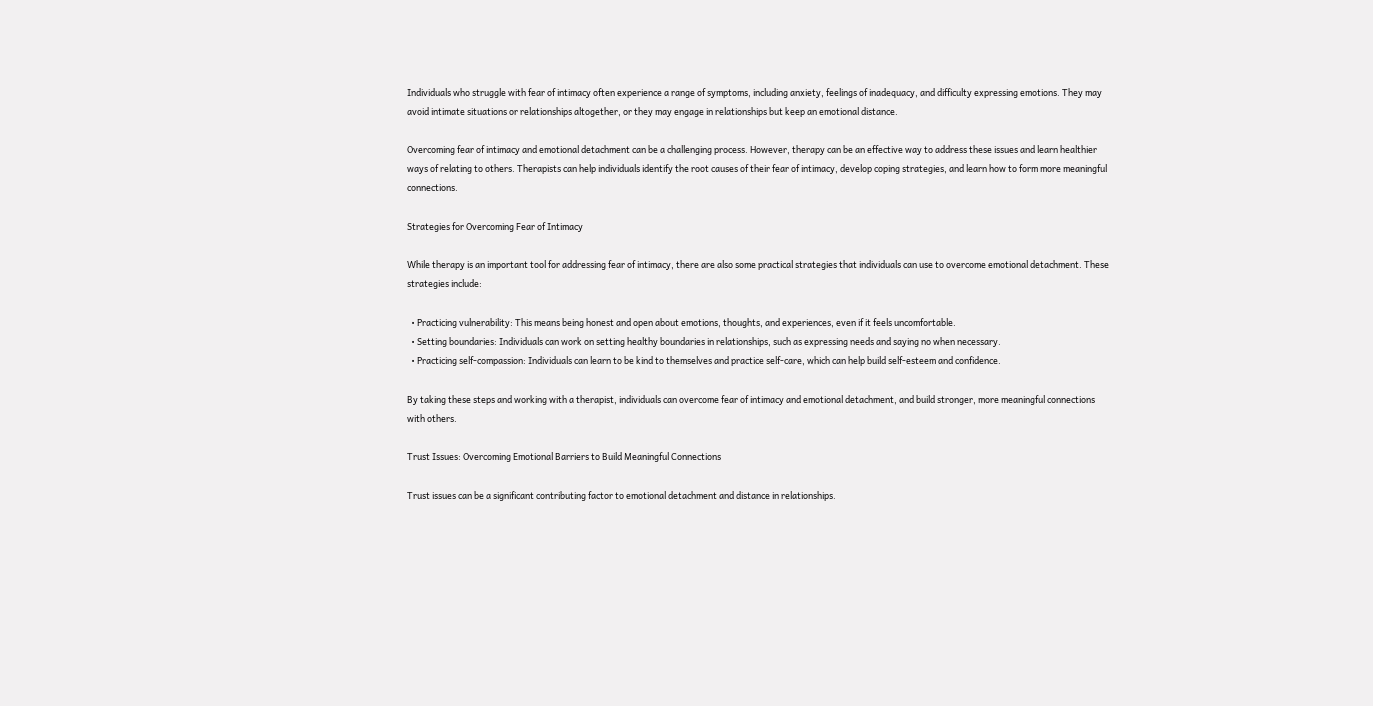Individuals who struggle with fear of intimacy often experience a range of symptoms, including anxiety, feelings of inadequacy, and difficulty expressing emotions. They may avoid intimate situations or relationships altogether, or they may engage in relationships but keep an emotional distance.

Overcoming fear of intimacy and emotional detachment can be a challenging process. However, therapy can be an effective way to address these issues and learn healthier ways of relating to others. Therapists can help individuals identify the root causes of their fear of intimacy, develop coping strategies, and learn how to form more meaningful connections.

Strategies for Overcoming Fear of Intimacy

While therapy is an important tool for addressing fear of intimacy, there are also some practical strategies that individuals can use to overcome emotional detachment. These strategies include:

  • Practicing vulnerability: This means being honest and open about emotions, thoughts, and experiences, even if it feels uncomfortable.
  • Setting boundaries: Individuals can work on setting healthy boundaries in relationships, such as expressing needs and saying no when necessary.
  • Practicing self-compassion: Individuals can learn to be kind to themselves and practice self-care, which can help build self-esteem and confidence.

By taking these steps and working with a therapist, individuals can overcome fear of intimacy and emotional detachment, and build stronger, more meaningful connections with others.

Trust Issues: Overcoming Emotional Barriers to Build Meaningful Connections

Trust issues can be a significant contributing factor to emotional detachment and distance in relationships.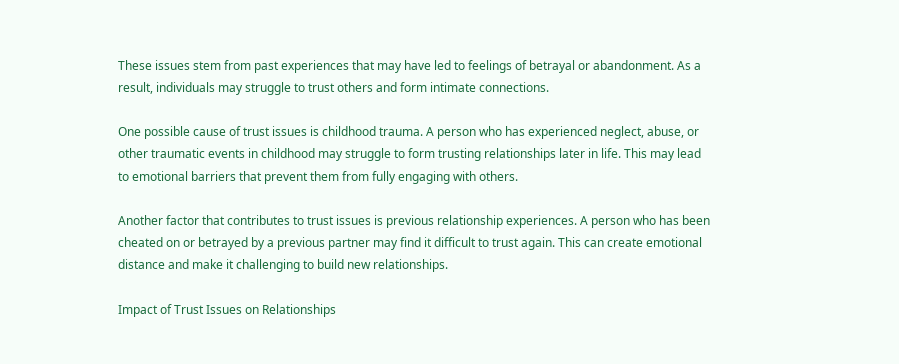These issues stem from past experiences that may have led to feelings of betrayal or abandonment. As a result, individuals may struggle to trust others and form intimate connections.

One possible cause of trust issues is childhood trauma. A person who has experienced neglect, abuse, or other traumatic events in childhood may struggle to form trusting relationships later in life. This may lead to emotional barriers that prevent them from fully engaging with others.

Another factor that contributes to trust issues is previous relationship experiences. A person who has been cheated on or betrayed by a previous partner may find it difficult to trust again. This can create emotional distance and make it challenging to build new relationships.

Impact of Trust Issues on Relationships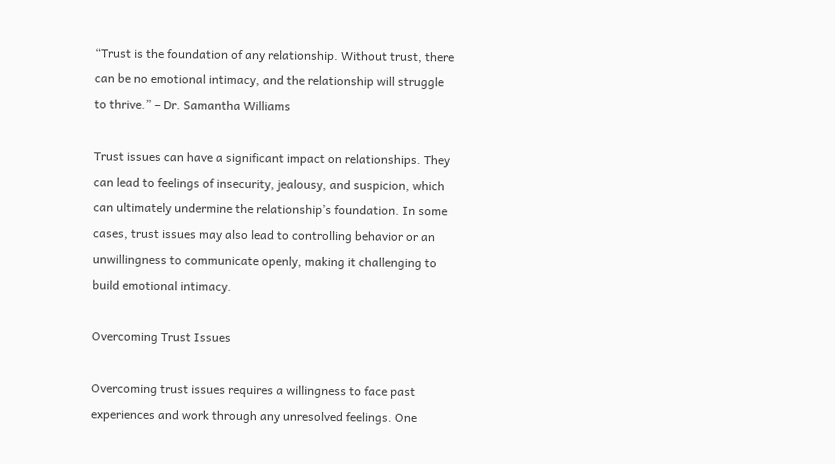“Trust is the foundation of any relationship. Without trust, there can be no emotional intimacy, and the relationship will struggle to thrive.” – Dr. Samantha Williams

Trust issues can have a significant impact on relationships. They can lead to feelings of insecurity, jealousy, and suspicion, which can ultimately undermine the relationship’s foundation. In some cases, trust issues may also lead to controlling behavior or an unwillingness to communicate openly, making it challenging to build emotional intimacy.

Overcoming Trust Issues

Overcoming trust issues requires a willingness to face past experiences and work through any unresolved feelings. One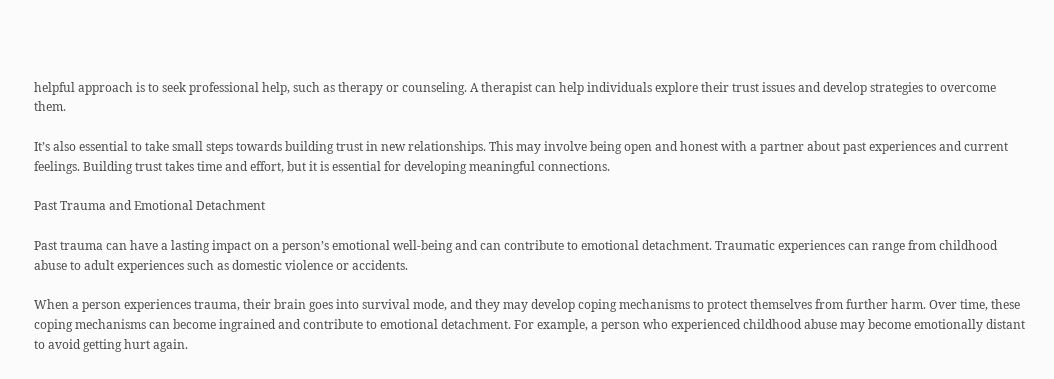helpful approach is to seek professional help, such as therapy or counseling. A therapist can help individuals explore their trust issues and develop strategies to overcome them.

It’s also essential to take small steps towards building trust in new relationships. This may involve being open and honest with a partner about past experiences and current feelings. Building trust takes time and effort, but it is essential for developing meaningful connections.

Past Trauma and Emotional Detachment

Past trauma can have a lasting impact on a person’s emotional well-being and can contribute to emotional detachment. Traumatic experiences can range from childhood abuse to adult experiences such as domestic violence or accidents.

When a person experiences trauma, their brain goes into survival mode, and they may develop coping mechanisms to protect themselves from further harm. Over time, these coping mechanisms can become ingrained and contribute to emotional detachment. For example, a person who experienced childhood abuse may become emotionally distant to avoid getting hurt again.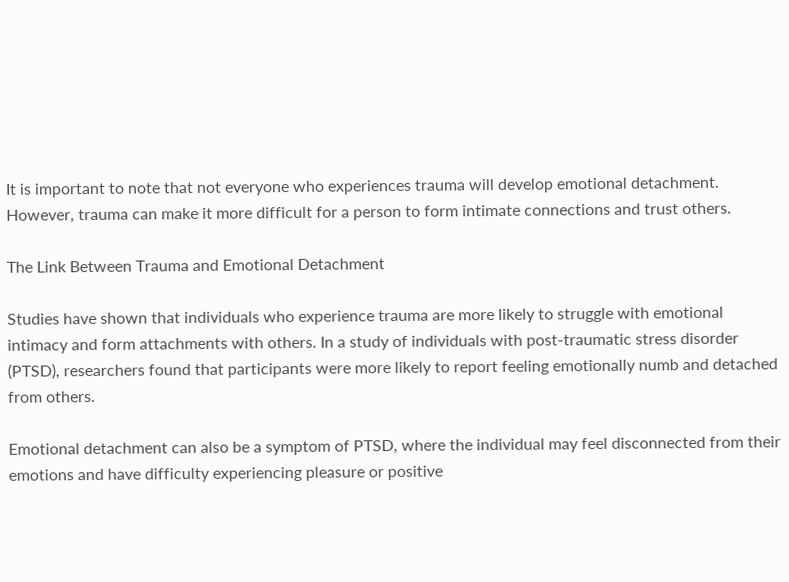It is important to note that not everyone who experiences trauma will develop emotional detachment. However, trauma can make it more difficult for a person to form intimate connections and trust others.

The Link Between Trauma and Emotional Detachment

Studies have shown that individuals who experience trauma are more likely to struggle with emotional intimacy and form attachments with others. In a study of individuals with post-traumatic stress disorder (PTSD), researchers found that participants were more likely to report feeling emotionally numb and detached from others.

Emotional detachment can also be a symptom of PTSD, where the individual may feel disconnected from their emotions and have difficulty experiencing pleasure or positive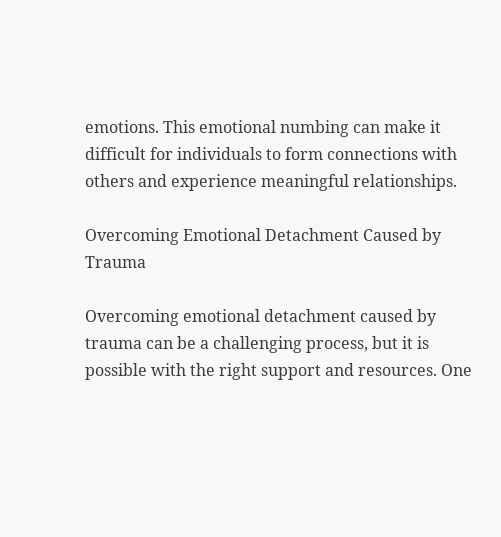emotions. This emotional numbing can make it difficult for individuals to form connections with others and experience meaningful relationships.

Overcoming Emotional Detachment Caused by Trauma

Overcoming emotional detachment caused by trauma can be a challenging process, but it is possible with the right support and resources. One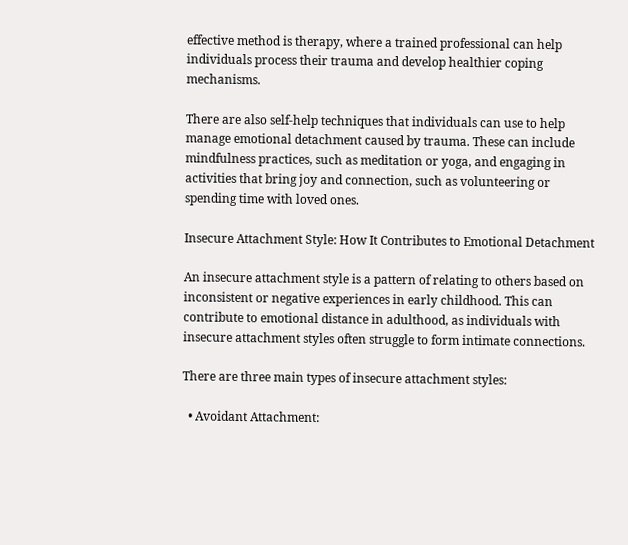effective method is therapy, where a trained professional can help individuals process their trauma and develop healthier coping mechanisms.

There are also self-help techniques that individuals can use to help manage emotional detachment caused by trauma. These can include mindfulness practices, such as meditation or yoga, and engaging in activities that bring joy and connection, such as volunteering or spending time with loved ones.

Insecure Attachment Style: How It Contributes to Emotional Detachment

An insecure attachment style is a pattern of relating to others based on inconsistent or negative experiences in early childhood. This can contribute to emotional distance in adulthood, as individuals with insecure attachment styles often struggle to form intimate connections.

There are three main types of insecure attachment styles:

  • Avoidant Attachment: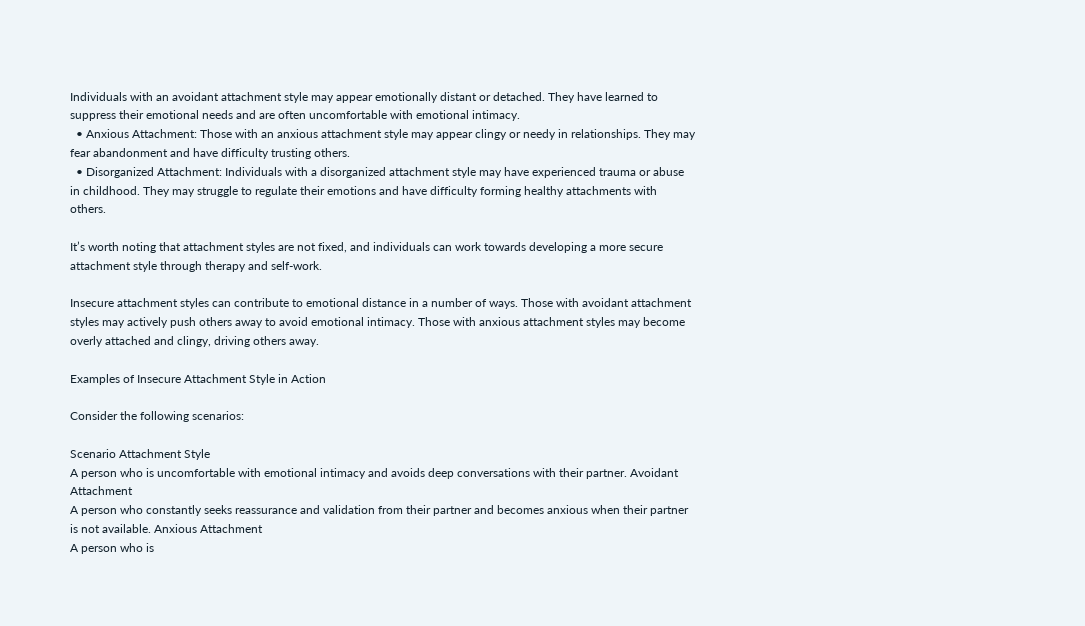Individuals with an avoidant attachment style may appear emotionally distant or detached. They have learned to suppress their emotional needs and are often uncomfortable with emotional intimacy.
  • Anxious Attachment: Those with an anxious attachment style may appear clingy or needy in relationships. They may fear abandonment and have difficulty trusting others.
  • Disorganized Attachment: Individuals with a disorganized attachment style may have experienced trauma or abuse in childhood. They may struggle to regulate their emotions and have difficulty forming healthy attachments with others.

It’s worth noting that attachment styles are not fixed, and individuals can work towards developing a more secure attachment style through therapy and self-work.

Insecure attachment styles can contribute to emotional distance in a number of ways. Those with avoidant attachment styles may actively push others away to avoid emotional intimacy. Those with anxious attachment styles may become overly attached and clingy, driving others away.

Examples of Insecure Attachment Style in Action

Consider the following scenarios:

Scenario Attachment Style
A person who is uncomfortable with emotional intimacy and avoids deep conversations with their partner. Avoidant Attachment
A person who constantly seeks reassurance and validation from their partner and becomes anxious when their partner is not available. Anxious Attachment
A person who is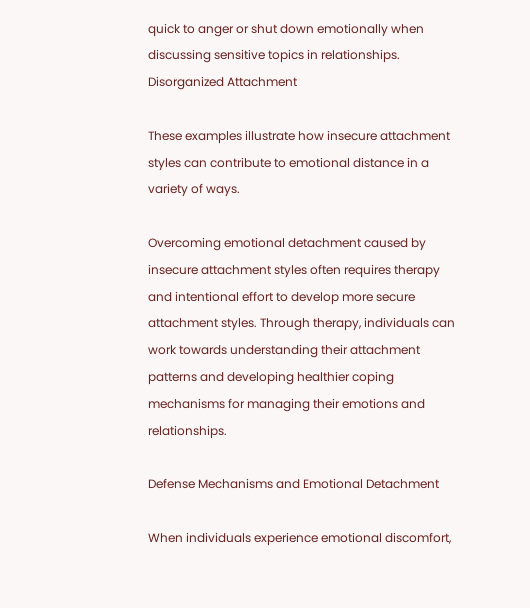quick to anger or shut down emotionally when discussing sensitive topics in relationships. Disorganized Attachment

These examples illustrate how insecure attachment styles can contribute to emotional distance in a variety of ways.

Overcoming emotional detachment caused by insecure attachment styles often requires therapy and intentional effort to develop more secure attachment styles. Through therapy, individuals can work towards understanding their attachment patterns and developing healthier coping mechanisms for managing their emotions and relationships.

Defense Mechanisms and Emotional Detachment

When individuals experience emotional discomfort,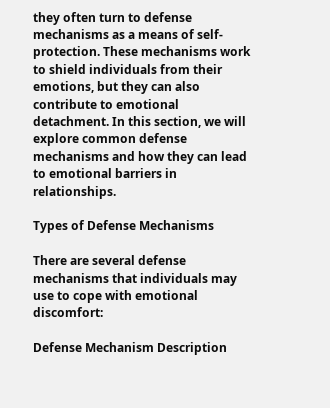they often turn to defense mechanisms as a means of self-protection. These mechanisms work to shield individuals from their emotions, but they can also contribute to emotional detachment. In this section, we will explore common defense mechanisms and how they can lead to emotional barriers in relationships.

Types of Defense Mechanisms

There are several defense mechanisms that individuals may use to cope with emotional discomfort:

Defense Mechanism Description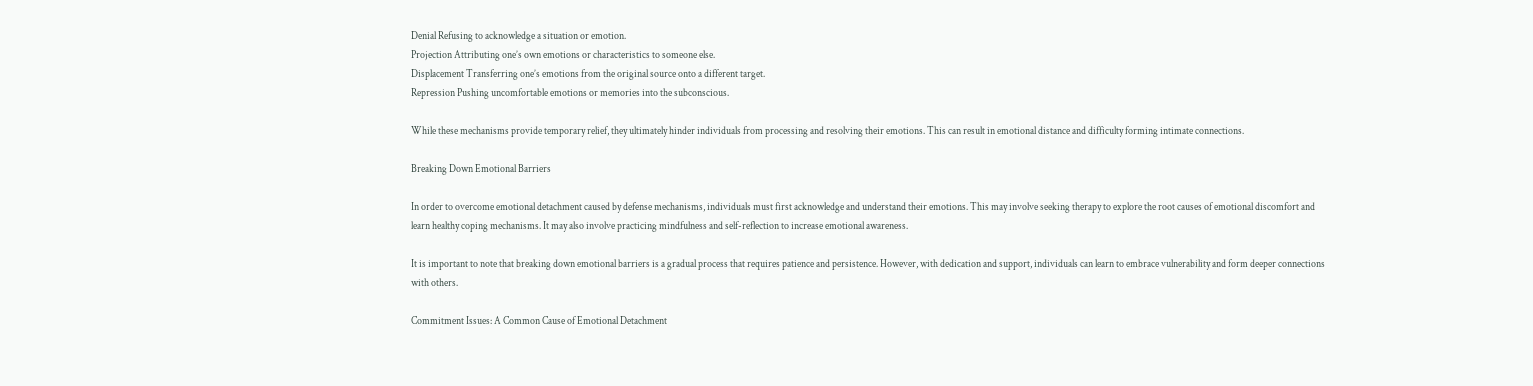Denial Refusing to acknowledge a situation or emotion.
Projection Attributing one’s own emotions or characteristics to someone else.
Displacement Transferring one’s emotions from the original source onto a different target.
Repression Pushing uncomfortable emotions or memories into the subconscious.

While these mechanisms provide temporary relief, they ultimately hinder individuals from processing and resolving their emotions. This can result in emotional distance and difficulty forming intimate connections.

Breaking Down Emotional Barriers

In order to overcome emotional detachment caused by defense mechanisms, individuals must first acknowledge and understand their emotions. This may involve seeking therapy to explore the root causes of emotional discomfort and learn healthy coping mechanisms. It may also involve practicing mindfulness and self-reflection to increase emotional awareness.

It is important to note that breaking down emotional barriers is a gradual process that requires patience and persistence. However, with dedication and support, individuals can learn to embrace vulnerability and form deeper connections with others.

Commitment Issues: A Common Cause of Emotional Detachment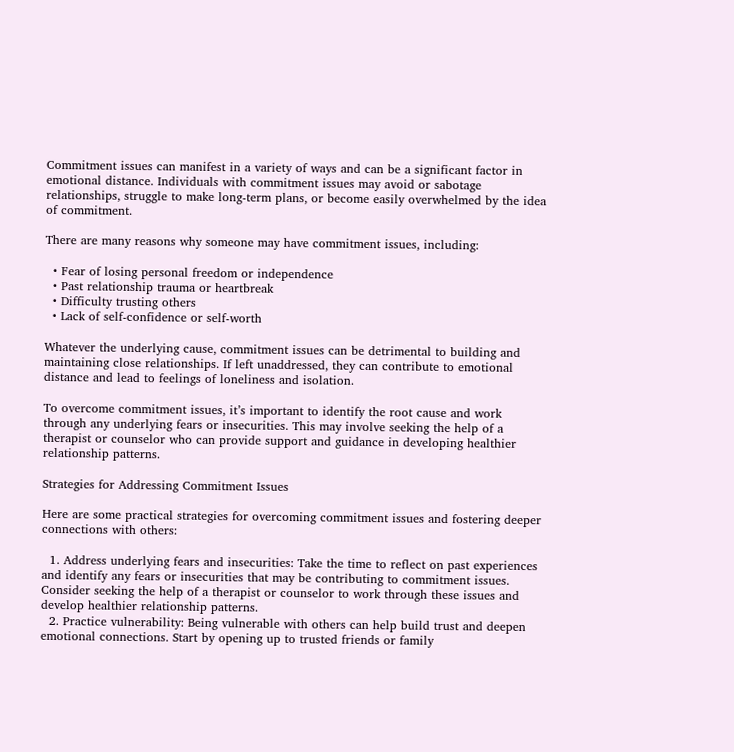Commitment issues can manifest in a variety of ways and can be a significant factor in emotional distance. Individuals with commitment issues may avoid or sabotage relationships, struggle to make long-term plans, or become easily overwhelmed by the idea of commitment.

There are many reasons why someone may have commitment issues, including:

  • Fear of losing personal freedom or independence
  • Past relationship trauma or heartbreak
  • Difficulty trusting others
  • Lack of self-confidence or self-worth

Whatever the underlying cause, commitment issues can be detrimental to building and maintaining close relationships. If left unaddressed, they can contribute to emotional distance and lead to feelings of loneliness and isolation.

To overcome commitment issues, it’s important to identify the root cause and work through any underlying fears or insecurities. This may involve seeking the help of a therapist or counselor who can provide support and guidance in developing healthier relationship patterns.

Strategies for Addressing Commitment Issues

Here are some practical strategies for overcoming commitment issues and fostering deeper connections with others:

  1. Address underlying fears and insecurities: Take the time to reflect on past experiences and identify any fears or insecurities that may be contributing to commitment issues. Consider seeking the help of a therapist or counselor to work through these issues and develop healthier relationship patterns.
  2. Practice vulnerability: Being vulnerable with others can help build trust and deepen emotional connections. Start by opening up to trusted friends or family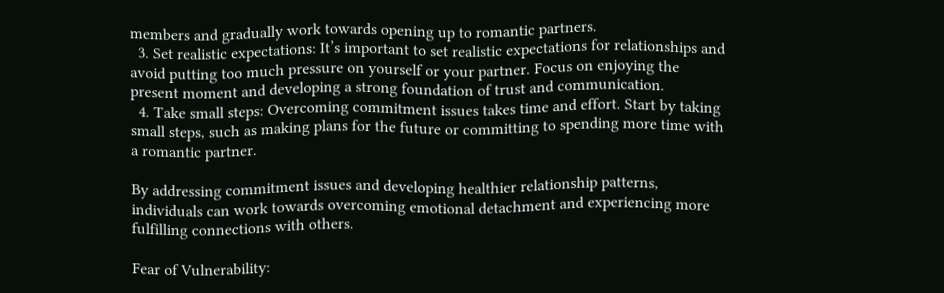members and gradually work towards opening up to romantic partners.
  3. Set realistic expectations: It’s important to set realistic expectations for relationships and avoid putting too much pressure on yourself or your partner. Focus on enjoying the present moment and developing a strong foundation of trust and communication.
  4. Take small steps: Overcoming commitment issues takes time and effort. Start by taking small steps, such as making plans for the future or committing to spending more time with a romantic partner.

By addressing commitment issues and developing healthier relationship patterns, individuals can work towards overcoming emotional detachment and experiencing more fulfilling connections with others.

Fear of Vulnerability: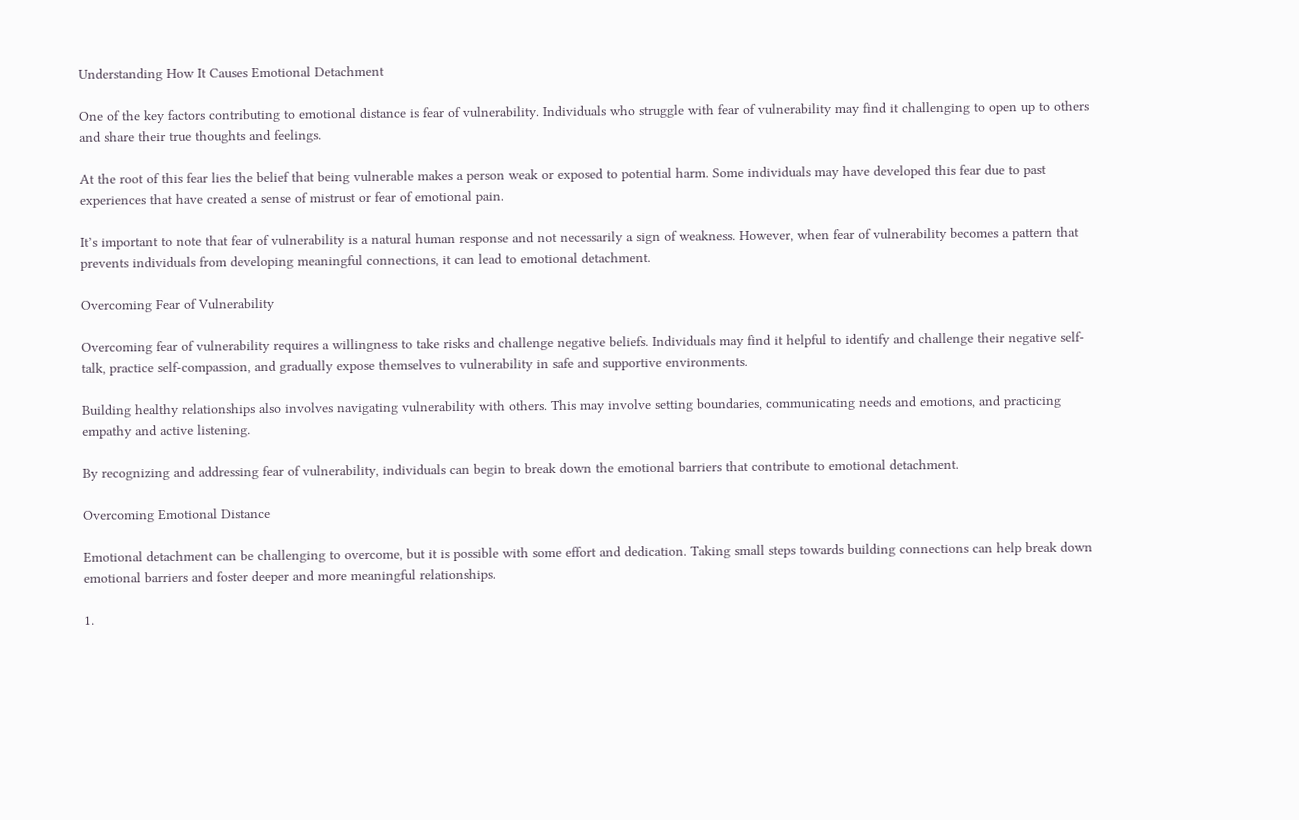Understanding How It Causes Emotional Detachment

One of the key factors contributing to emotional distance is fear of vulnerability. Individuals who struggle with fear of vulnerability may find it challenging to open up to others and share their true thoughts and feelings.

At the root of this fear lies the belief that being vulnerable makes a person weak or exposed to potential harm. Some individuals may have developed this fear due to past experiences that have created a sense of mistrust or fear of emotional pain.

It’s important to note that fear of vulnerability is a natural human response and not necessarily a sign of weakness. However, when fear of vulnerability becomes a pattern that prevents individuals from developing meaningful connections, it can lead to emotional detachment.

Overcoming Fear of Vulnerability

Overcoming fear of vulnerability requires a willingness to take risks and challenge negative beliefs. Individuals may find it helpful to identify and challenge their negative self-talk, practice self-compassion, and gradually expose themselves to vulnerability in safe and supportive environments.

Building healthy relationships also involves navigating vulnerability with others. This may involve setting boundaries, communicating needs and emotions, and practicing empathy and active listening.

By recognizing and addressing fear of vulnerability, individuals can begin to break down the emotional barriers that contribute to emotional detachment.

Overcoming Emotional Distance

Emotional detachment can be challenging to overcome, but it is possible with some effort and dedication. Taking small steps towards building connections can help break down emotional barriers and foster deeper and more meaningful relationships.

1.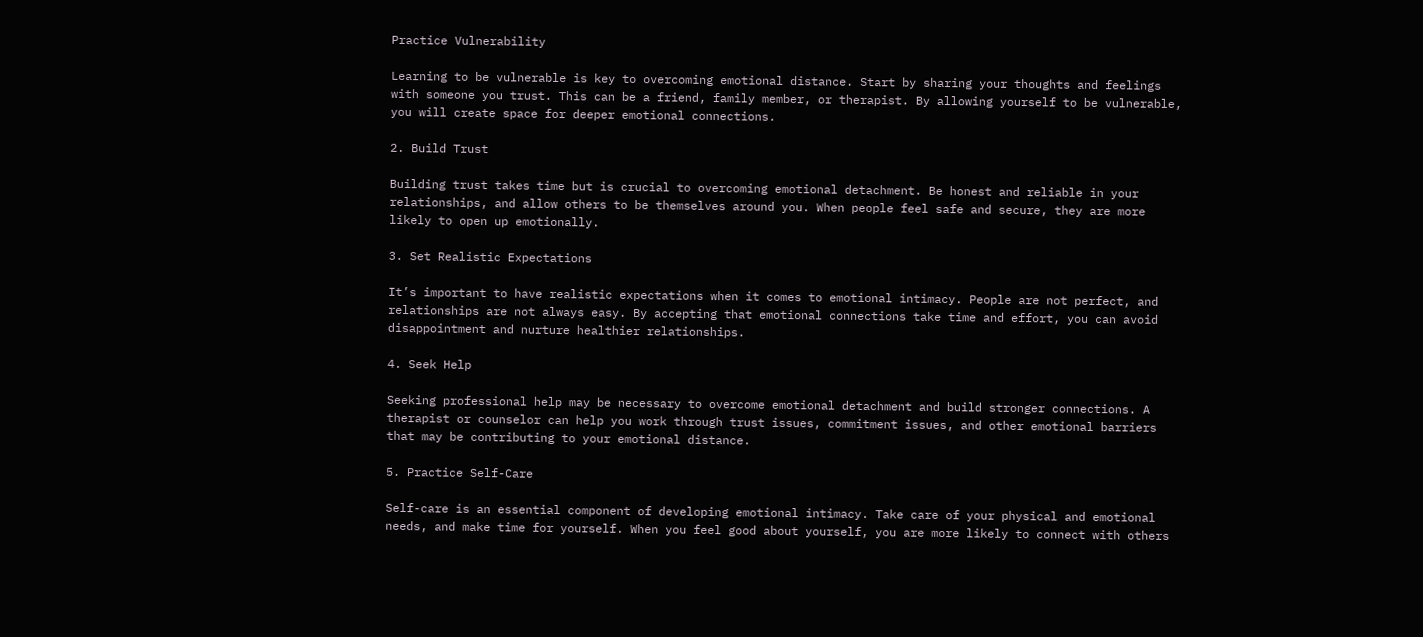Practice Vulnerability

Learning to be vulnerable is key to overcoming emotional distance. Start by sharing your thoughts and feelings with someone you trust. This can be a friend, family member, or therapist. By allowing yourself to be vulnerable, you will create space for deeper emotional connections.

2. Build Trust

Building trust takes time but is crucial to overcoming emotional detachment. Be honest and reliable in your relationships, and allow others to be themselves around you. When people feel safe and secure, they are more likely to open up emotionally.

3. Set Realistic Expectations

It’s important to have realistic expectations when it comes to emotional intimacy. People are not perfect, and relationships are not always easy. By accepting that emotional connections take time and effort, you can avoid disappointment and nurture healthier relationships.

4. Seek Help

Seeking professional help may be necessary to overcome emotional detachment and build stronger connections. A therapist or counselor can help you work through trust issues, commitment issues, and other emotional barriers that may be contributing to your emotional distance.

5. Practice Self-Care

Self-care is an essential component of developing emotional intimacy. Take care of your physical and emotional needs, and make time for yourself. When you feel good about yourself, you are more likely to connect with others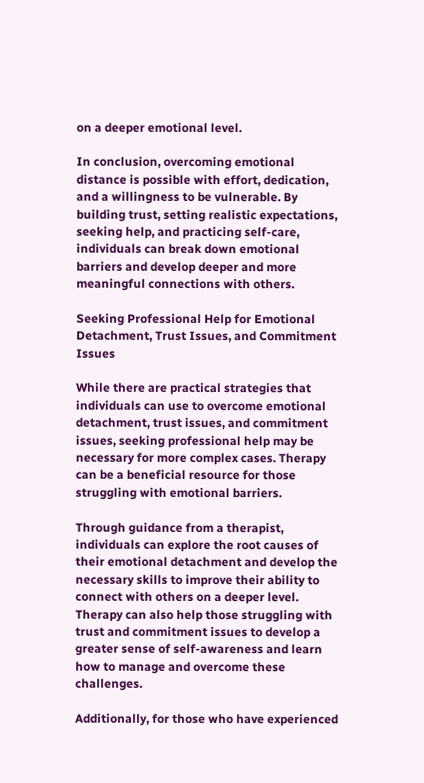on a deeper emotional level.

In conclusion, overcoming emotional distance is possible with effort, dedication, and a willingness to be vulnerable. By building trust, setting realistic expectations, seeking help, and practicing self-care, individuals can break down emotional barriers and develop deeper and more meaningful connections with others.

Seeking Professional Help for Emotional Detachment, Trust Issues, and Commitment Issues

While there are practical strategies that individuals can use to overcome emotional detachment, trust issues, and commitment issues, seeking professional help may be necessary for more complex cases. Therapy can be a beneficial resource for those struggling with emotional barriers.

Through guidance from a therapist, individuals can explore the root causes of their emotional detachment and develop the necessary skills to improve their ability to connect with others on a deeper level. Therapy can also help those struggling with trust and commitment issues to develop a greater sense of self-awareness and learn how to manage and overcome these challenges.

Additionally, for those who have experienced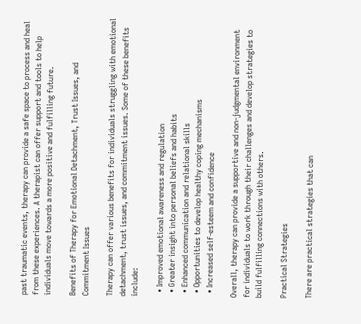past traumatic events, therapy can provide a safe space to process and heal from these experiences. A therapist can offer support and tools to help individuals move towards a more positive and fulfilling future.

Benefits of Therapy for Emotional Detachment, Trust Issues, and Commitment Issues

Therapy can offer various benefits for individuals struggling with emotional detachment, trust issues, and commitment issues. Some of these benefits include:

  • Improved emotional awareness and regulation
  • Greater insight into personal beliefs and habits
  • Enhanced communication and relational skills
  • Opportunities to develop healthy coping mechanisms
  • Increased self-esteem and confidence

Overall, therapy can provide a supportive and non-judgmental environment for individuals to work through their challenges and develop strategies to build fulfilling connections with others.

Practical Strategies

There are practical strategies that can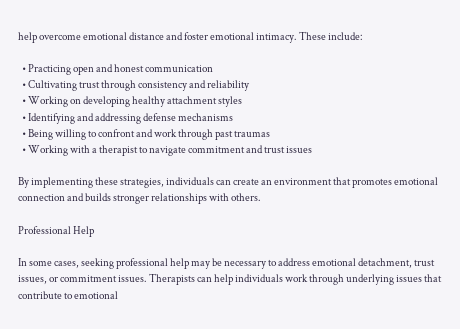help overcome emotional distance and foster emotional intimacy. These include:

  • Practicing open and honest communication
  • Cultivating trust through consistency and reliability
  • Working on developing healthy attachment styles
  • Identifying and addressing defense mechanisms
  • Being willing to confront and work through past traumas
  • Working with a therapist to navigate commitment and trust issues

By implementing these strategies, individuals can create an environment that promotes emotional connection and builds stronger relationships with others.

Professional Help

In some cases, seeking professional help may be necessary to address emotional detachment, trust issues, or commitment issues. Therapists can help individuals work through underlying issues that contribute to emotional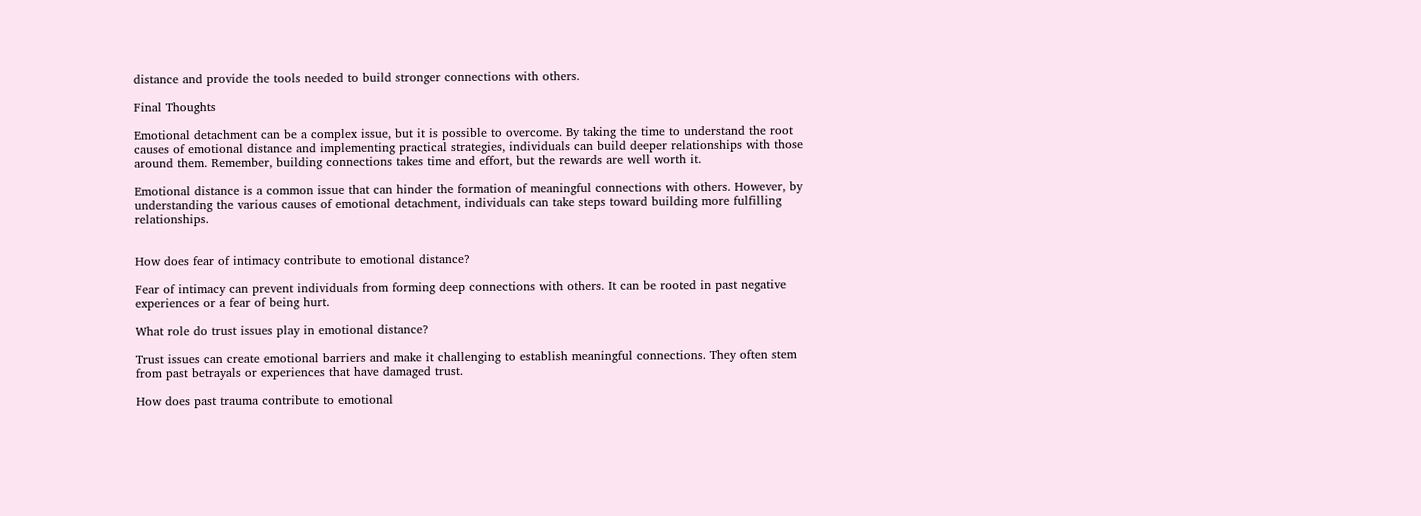distance and provide the tools needed to build stronger connections with others.

Final Thoughts

Emotional detachment can be a complex issue, but it is possible to overcome. By taking the time to understand the root causes of emotional distance and implementing practical strategies, individuals can build deeper relationships with those around them. Remember, building connections takes time and effort, but the rewards are well worth it.

Emotional distance is a common issue that can hinder the formation of meaningful connections with others. However, by understanding the various causes of emotional detachment, individuals can take steps toward building more fulfilling relationships.


How does fear of intimacy contribute to emotional distance?

Fear of intimacy can prevent individuals from forming deep connections with others. It can be rooted in past negative experiences or a fear of being hurt.

What role do trust issues play in emotional distance?

Trust issues can create emotional barriers and make it challenging to establish meaningful connections. They often stem from past betrayals or experiences that have damaged trust.

How does past trauma contribute to emotional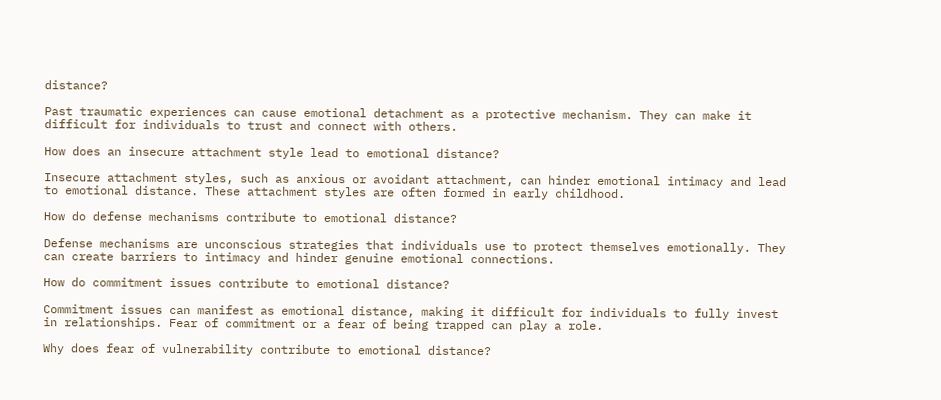distance?

Past traumatic experiences can cause emotional detachment as a protective mechanism. They can make it difficult for individuals to trust and connect with others.

How does an insecure attachment style lead to emotional distance?

Insecure attachment styles, such as anxious or avoidant attachment, can hinder emotional intimacy and lead to emotional distance. These attachment styles are often formed in early childhood.

How do defense mechanisms contribute to emotional distance?

Defense mechanisms are unconscious strategies that individuals use to protect themselves emotionally. They can create barriers to intimacy and hinder genuine emotional connections.

How do commitment issues contribute to emotional distance?

Commitment issues can manifest as emotional distance, making it difficult for individuals to fully invest in relationships. Fear of commitment or a fear of being trapped can play a role.

Why does fear of vulnerability contribute to emotional distance?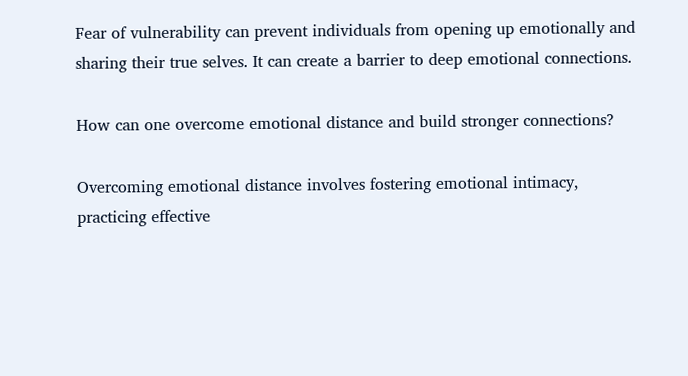Fear of vulnerability can prevent individuals from opening up emotionally and sharing their true selves. It can create a barrier to deep emotional connections.

How can one overcome emotional distance and build stronger connections?

Overcoming emotional distance involves fostering emotional intimacy, practicing effective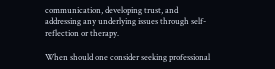communication, developing trust, and addressing any underlying issues through self-reflection or therapy.

When should one consider seeking professional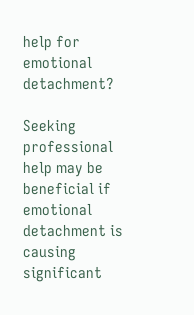help for emotional detachment?

Seeking professional help may be beneficial if emotional detachment is causing significant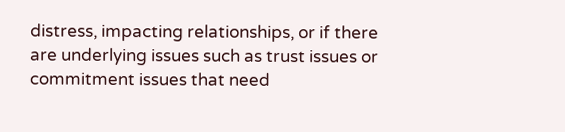distress, impacting relationships, or if there are underlying issues such as trust issues or commitment issues that need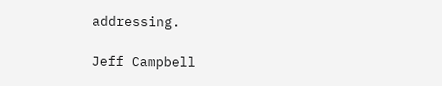addressing.

Jeff Campbell